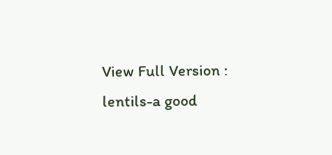View Full Version : lentils-a good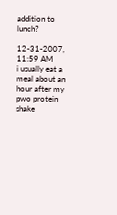addition to lunch?

12-31-2007, 11:59 AM
i usually eat a meal about an hour after my pwo protein shake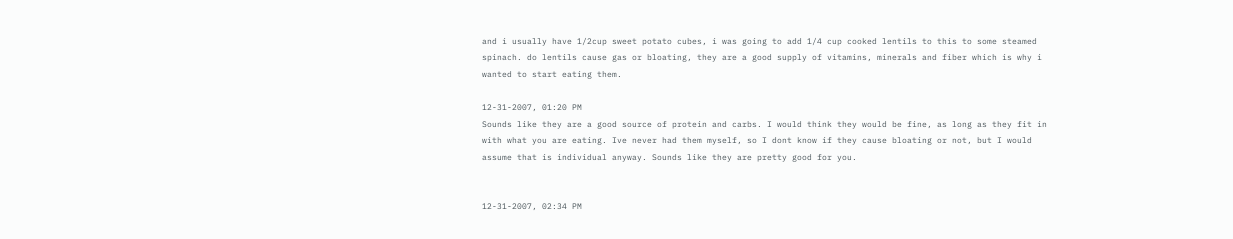and i usually have 1/2cup sweet potato cubes, i was going to add 1/4 cup cooked lentils to this to some steamed spinach. do lentils cause gas or bloating, they are a good supply of vitamins, minerals and fiber which is why i wanted to start eating them.

12-31-2007, 01:20 PM
Sounds like they are a good source of protein and carbs. I would think they would be fine, as long as they fit in with what you are eating. Ive never had them myself, so I dont know if they cause bloating or not, but I would assume that is individual anyway. Sounds like they are pretty good for you.


12-31-2007, 02:34 PM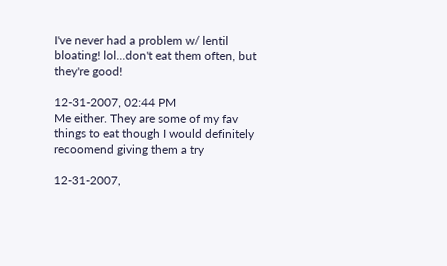I've never had a problem w/ lentil bloating! lol...don't eat them often, but they're good!

12-31-2007, 02:44 PM
Me either. They are some of my fav things to eat though I would definitely recoomend giving them a try

12-31-2007,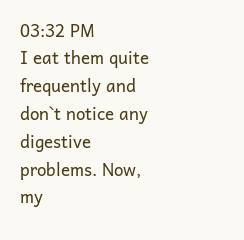03:32 PM
I eat them quite frequently and don`t notice any digestive problems. Now, my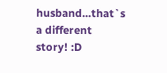husband...that`s a different story! :D